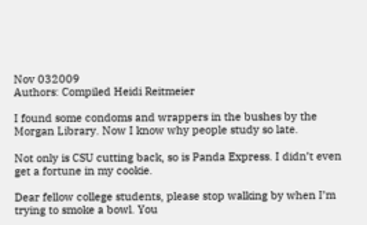Nov 032009
Authors: Compiled Heidi Reitmeier

I found some condoms and wrappers in the bushes by the Morgan Library. Now I know why people study so late.

Not only is CSU cutting back, so is Panda Express. I didn’t even get a fortune in my cookie.

Dear fellow college students, please stop walking by when I’m trying to smoke a bowl. You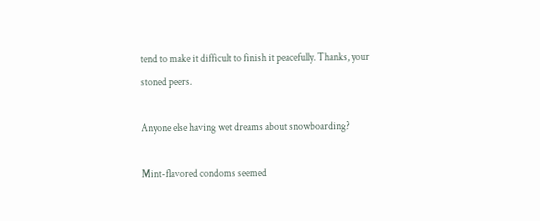tend to make it difficult to finish it peacefully. Thanks, your stoned peers.

Anyone else having wet dreams about snowboarding?

Mint-flavored condoms seemed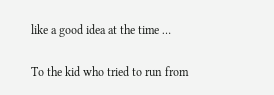like a good idea at the time …

To the kid who tried to run from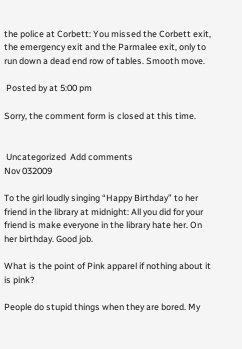the police at Corbett: You missed the Corbett exit, the emergency exit and the Parmalee exit, only to run down a dead end row of tables. Smooth move.

 Posted by at 5:00 pm

Sorry, the comment form is closed at this time.


 Uncategorized  Add comments
Nov 032009

To the girl loudly singing “Happy Birthday” to her friend in the library at midnight: All you did for your friend is make everyone in the library hate her. On her birthday. Good job.

What is the point of Pink apparel if nothing about it is pink?

People do stupid things when they are bored. My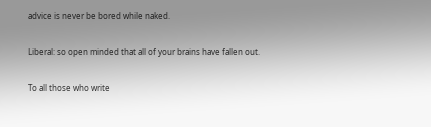advice is never be bored while naked.

Liberal: so open minded that all of your brains have fallen out.

To all those who write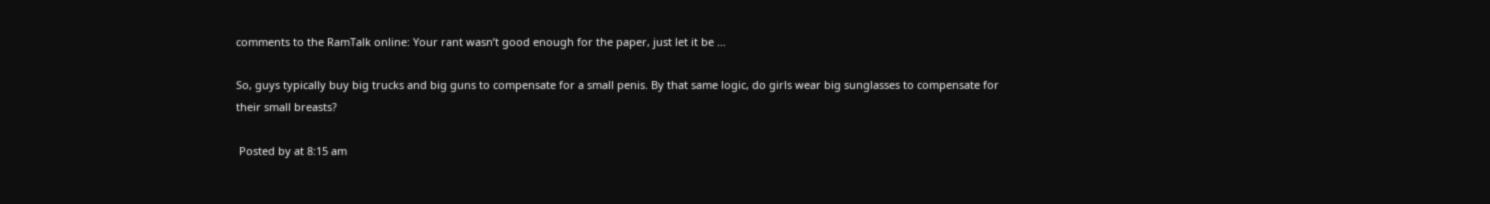comments to the RamTalk online: Your rant wasn’t good enough for the paper, just let it be …

So, guys typically buy big trucks and big guns to compensate for a small penis. By that same logic, do girls wear big sunglasses to compensate for their small breasts?

 Posted by at 8:15 am